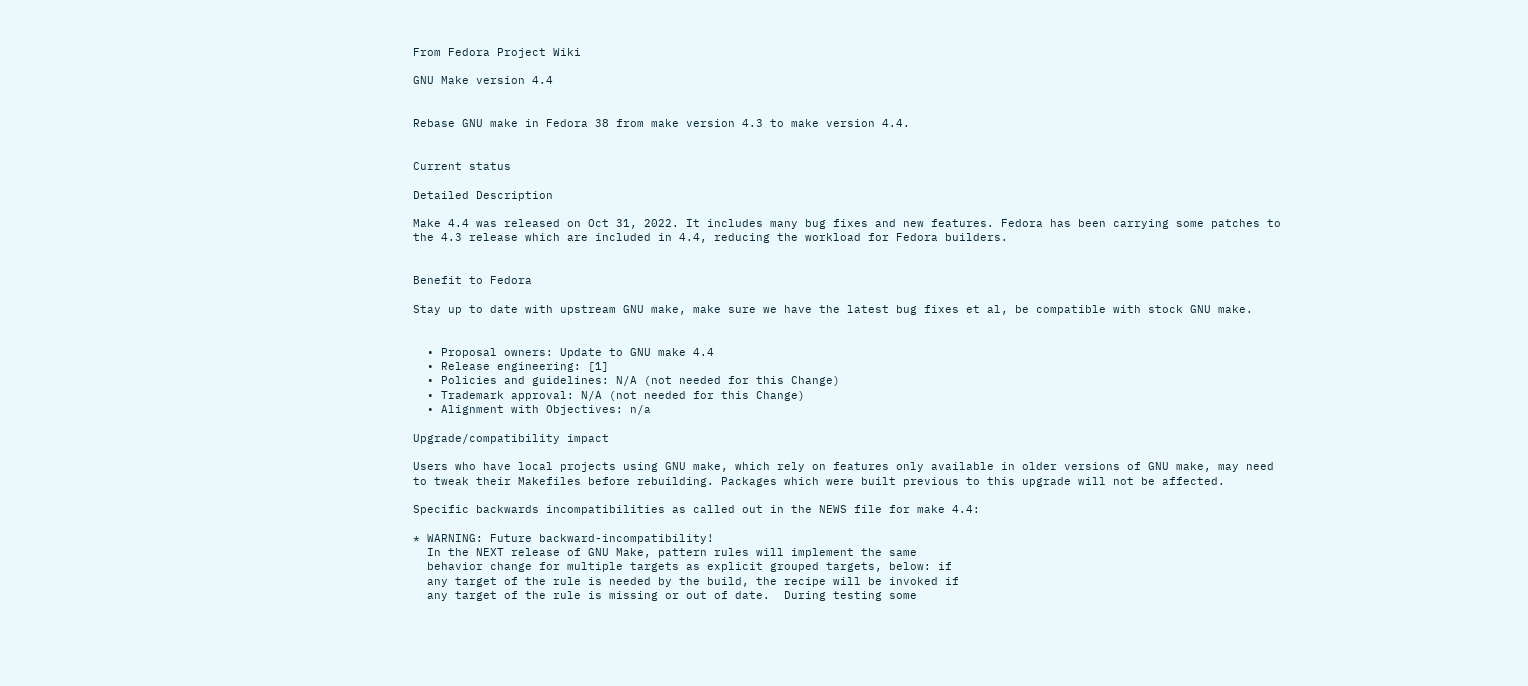From Fedora Project Wiki

GNU Make version 4.4


Rebase GNU make in Fedora 38 from make version 4.3 to make version 4.4.


Current status

Detailed Description

Make 4.4 was released on Oct 31, 2022. It includes many bug fixes and new features. Fedora has been carrying some patches to the 4.3 release which are included in 4.4, reducing the workload for Fedora builders.


Benefit to Fedora

Stay up to date with upstream GNU make, make sure we have the latest bug fixes et al, be compatible with stock GNU make.


  • Proposal owners: Update to GNU make 4.4
  • Release engineering: [1]
  • Policies and guidelines: N/A (not needed for this Change)
  • Trademark approval: N/A (not needed for this Change)
  • Alignment with Objectives: n/a

Upgrade/compatibility impact

Users who have local projects using GNU make, which rely on features only available in older versions of GNU make, may need to tweak their Makefiles before rebuilding. Packages which were built previous to this upgrade will not be affected.

Specific backwards incompatibilities as called out in the NEWS file for make 4.4:

* WARNING: Future backward-incompatibility!
  In the NEXT release of GNU Make, pattern rules will implement the same
  behavior change for multiple targets as explicit grouped targets, below: if
  any target of the rule is needed by the build, the recipe will be invoked if
  any target of the rule is missing or out of date.  During testing some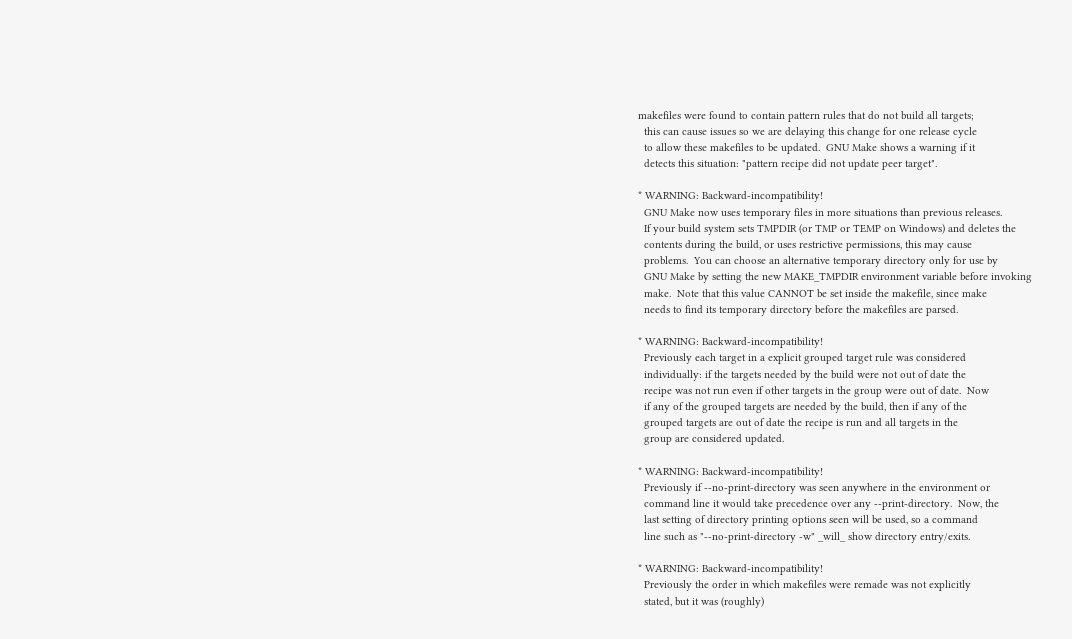makefiles were found to contain pattern rules that do not build all targets;
  this can cause issues so we are delaying this change for one release cycle
  to allow these makefiles to be updated.  GNU Make shows a warning if it
  detects this situation: "pattern recipe did not update peer target".

* WARNING: Backward-incompatibility!
  GNU Make now uses temporary files in more situations than previous releases.
  If your build system sets TMPDIR (or TMP or TEMP on Windows) and deletes the
  contents during the build, or uses restrictive permissions, this may cause
  problems.  You can choose an alternative temporary directory only for use by
  GNU Make by setting the new MAKE_TMPDIR environment variable before invoking
  make.  Note that this value CANNOT be set inside the makefile, since make
  needs to find its temporary directory before the makefiles are parsed.

* WARNING: Backward-incompatibility!
  Previously each target in a explicit grouped target rule was considered
  individually: if the targets needed by the build were not out of date the
  recipe was not run even if other targets in the group were out of date.  Now
  if any of the grouped targets are needed by the build, then if any of the
  grouped targets are out of date the recipe is run and all targets in the
  group are considered updated.

* WARNING: Backward-incompatibility!
  Previously if --no-print-directory was seen anywhere in the environment or
  command line it would take precedence over any --print-directory.  Now, the
  last setting of directory printing options seen will be used, so a command
  line such as "--no-print-directory -w" _will_ show directory entry/exits.

* WARNING: Backward-incompatibility!
  Previously the order in which makefiles were remade was not explicitly
  stated, but it was (roughly)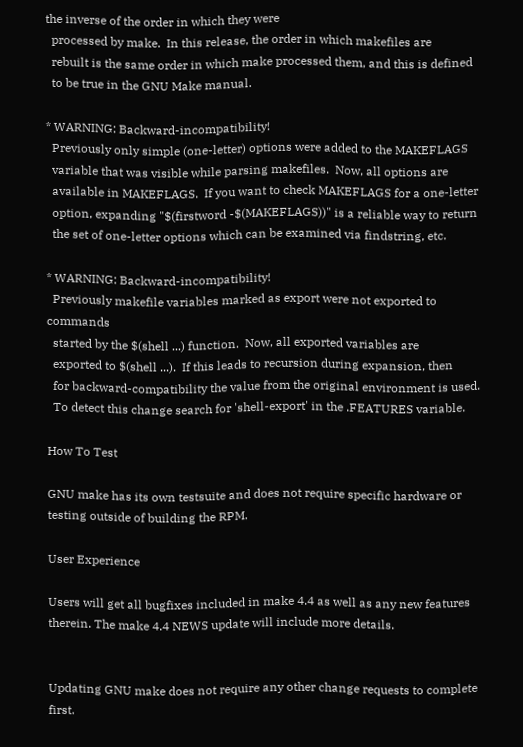the inverse of the order in which they were
  processed by make.  In this release, the order in which makefiles are
  rebuilt is the same order in which make processed them, and this is defined
  to be true in the GNU Make manual.

* WARNING: Backward-incompatibility!
  Previously only simple (one-letter) options were added to the MAKEFLAGS
  variable that was visible while parsing makefiles.  Now, all options are
  available in MAKEFLAGS.  If you want to check MAKEFLAGS for a one-letter
  option, expanding "$(firstword -$(MAKEFLAGS))" is a reliable way to return
  the set of one-letter options which can be examined via findstring, etc.

* WARNING: Backward-incompatibility!
  Previously makefile variables marked as export were not exported to commands
  started by the $(shell ...) function.  Now, all exported variables are
  exported to $(shell ...).  If this leads to recursion during expansion, then
  for backward-compatibility the value from the original environment is used.
  To detect this change search for 'shell-export' in the .FEATURES variable.

How To Test

GNU make has its own testsuite and does not require specific hardware or testing outside of building the RPM.

User Experience

Users will get all bugfixes included in make 4.4 as well as any new features therein. The make 4.4 NEWS update will include more details.


Updating GNU make does not require any other change requests to complete first.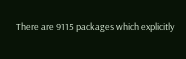There are 9115 packages which explicitly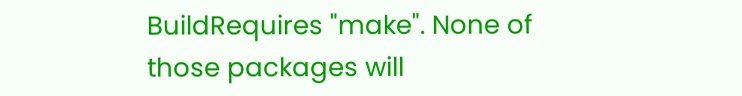BuildRequires "make". None of those packages will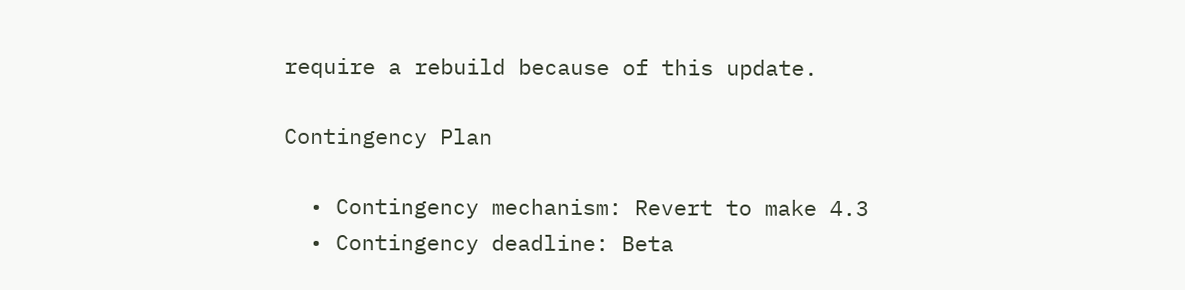require a rebuild because of this update.

Contingency Plan

  • Contingency mechanism: Revert to make 4.3
  • Contingency deadline: Beta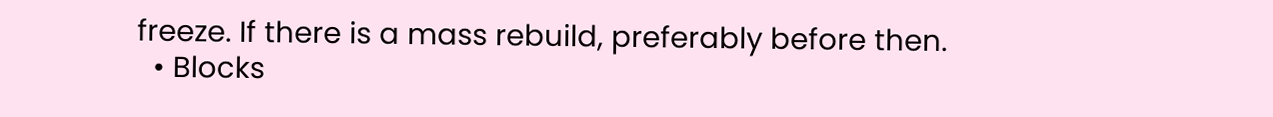freeze. If there is a mass rebuild, preferably before then.
  • Blocks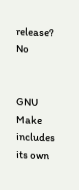release? No


GNU Make includes its own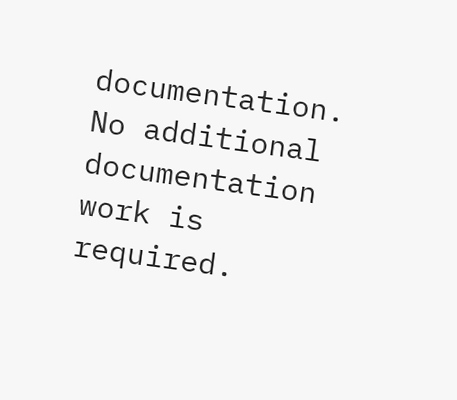documentation. No additional documentation work is required.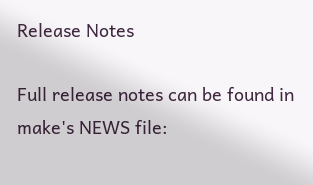Release Notes

Full release notes can be found in make's NEWS file: